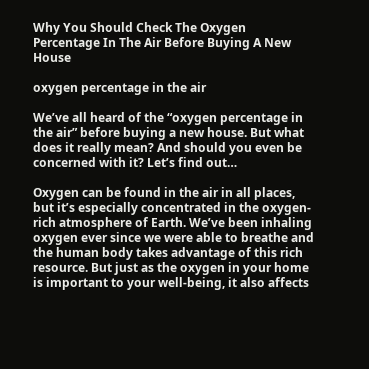Why You Should Check The Oxygen Percentage In The Air Before Buying A New House

oxygen percentage in the air

We’ve all heard of the “oxygen percentage in the air” before buying a new house. But what does it really mean? And should you even be concerned with it? Let’s find out…

Oxygen can be found in the air in all places, but it’s especially concentrated in the oxygen-rich atmosphere of Earth. We’ve been inhaling oxygen ever since we were able to breathe and the human body takes advantage of this rich resource. But just as the oxygen in your home is important to your well-being, it also affects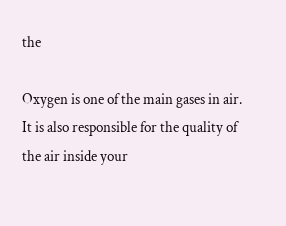the

Oxygen is one of the main gases in air. It is also responsible for the quality of the air inside your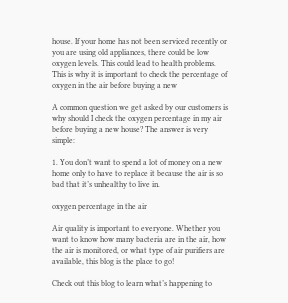house. If your home has not been serviced recently or you are using old appliances, there could be low oxygen levels. This could lead to health problems. This is why it is important to check the percentage of oxygen in the air before buying a new

A common question we get asked by our customers is why should I check the oxygen percentage in my air before buying a new house? The answer is very simple:

1. You don’t want to spend a lot of money on a new home only to have to replace it because the air is so bad that it’s unhealthy to live in.

oxygen percentage in the air

Air quality is important to everyone. Whether you want to know how many bacteria are in the air, how the air is monitored, or what type of air purifiers are available, this blog is the place to go!

Check out this blog to learn what’s happening to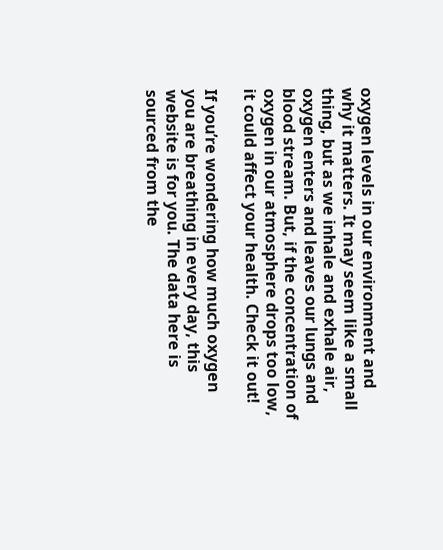oxygen levels in our environment and why it matters. It may seem like a small thing, but as we inhale and exhale air, oxygen enters and leaves our lungs and blood stream. But, if the concentration of oxygen in our atmosphere drops too low, it could affect your health. Check it out!

If you’re wondering how much oxygen you are breathing in every day, this website is for you. The data here is sourced from the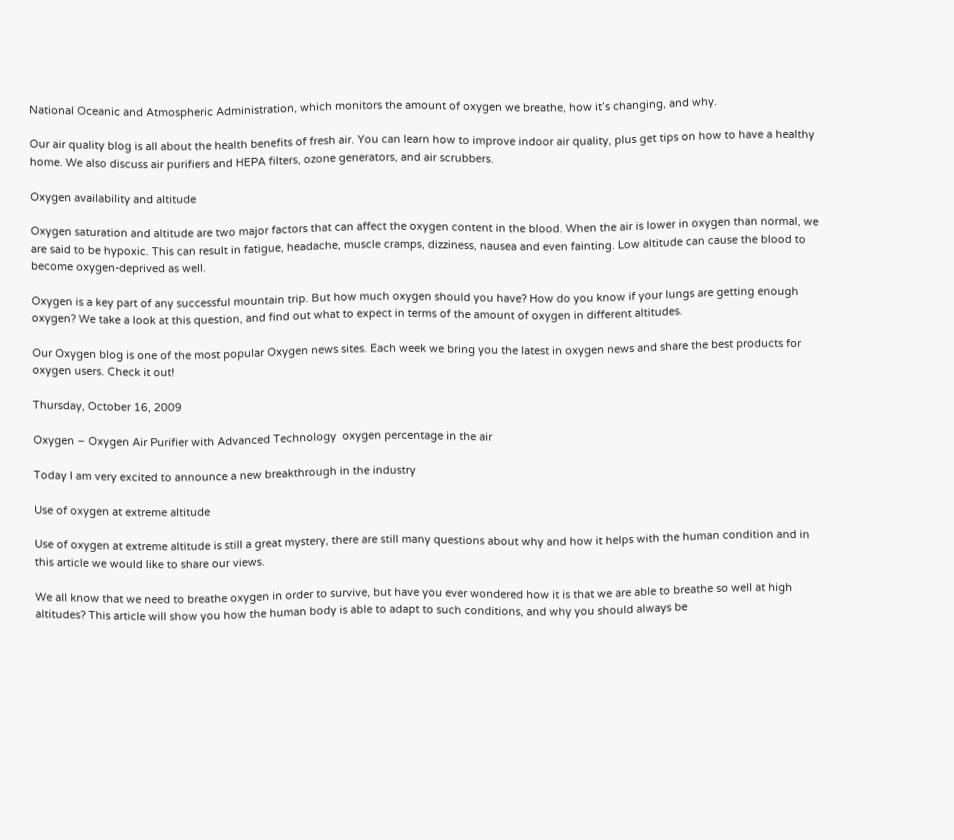National Oceanic and Atmospheric Administration, which monitors the amount of oxygen we breathe, how it’s changing, and why.

Our air quality blog is all about the health benefits of fresh air. You can learn how to improve indoor air quality, plus get tips on how to have a healthy home. We also discuss air purifiers and HEPA filters, ozone generators, and air scrubbers.

Oxygen availability and altitude

Oxygen saturation and altitude are two major factors that can affect the oxygen content in the blood. When the air is lower in oxygen than normal, we are said to be hypoxic. This can result in fatigue, headache, muscle cramps, dizziness, nausea and even fainting. Low altitude can cause the blood to become oxygen-deprived as well.

Oxygen is a key part of any successful mountain trip. But how much oxygen should you have? How do you know if your lungs are getting enough oxygen? We take a look at this question, and find out what to expect in terms of the amount of oxygen in different altitudes.

Our Oxygen blog is one of the most popular Oxygen news sites. Each week we bring you the latest in oxygen news and share the best products for oxygen users. Check it out!

Thursday, October 16, 2009

Oxygen – Oxygen Air Purifier with Advanced Technology  oxygen percentage in the air

Today I am very excited to announce a new breakthrough in the industry

Use of oxygen at extreme altitude

Use of oxygen at extreme altitude is still a great mystery, there are still many questions about why and how it helps with the human condition and in this article we would like to share our views.

We all know that we need to breathe oxygen in order to survive, but have you ever wondered how it is that we are able to breathe so well at high altitudes? This article will show you how the human body is able to adapt to such conditions, and why you should always be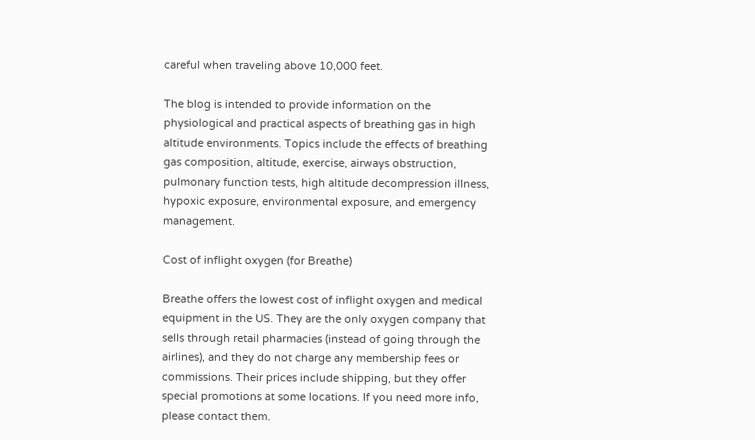careful when traveling above 10,000 feet.

The blog is intended to provide information on the physiological and practical aspects of breathing gas in high altitude environments. Topics include the effects of breathing gas composition, altitude, exercise, airways obstruction, pulmonary function tests, high altitude decompression illness, hypoxic exposure, environmental exposure, and emergency management.

Cost of inflight oxygen (for Breathe)

Breathe offers the lowest cost of inflight oxygen and medical equipment in the US. They are the only oxygen company that sells through retail pharmacies (instead of going through the airlines), and they do not charge any membership fees or commissions. Their prices include shipping, but they offer special promotions at some locations. If you need more info, please contact them.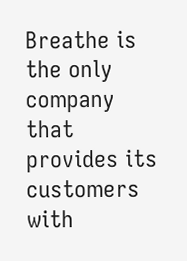Breathe is the only company that provides its customers with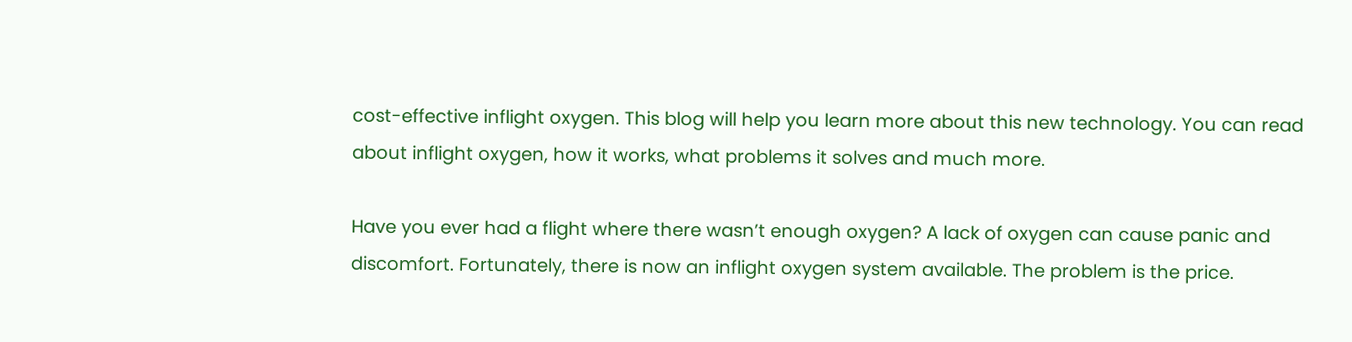cost-effective inflight oxygen. This blog will help you learn more about this new technology. You can read about inflight oxygen, how it works, what problems it solves and much more.

Have you ever had a flight where there wasn’t enough oxygen? A lack of oxygen can cause panic and discomfort. Fortunately, there is now an inflight oxygen system available. The problem is the price.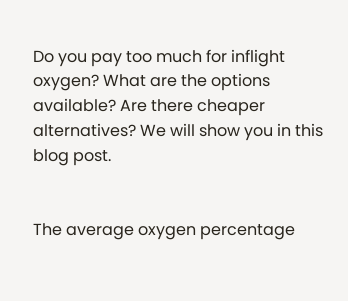Do you pay too much for inflight oxygen? What are the options available? Are there cheaper alternatives? We will show you in this blog post.


The average oxygen percentage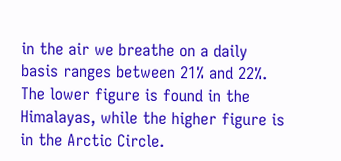in the air we breathe on a daily basis ranges between 21% and 22%. The lower figure is found in the Himalayas, while the higher figure is in the Arctic Circle.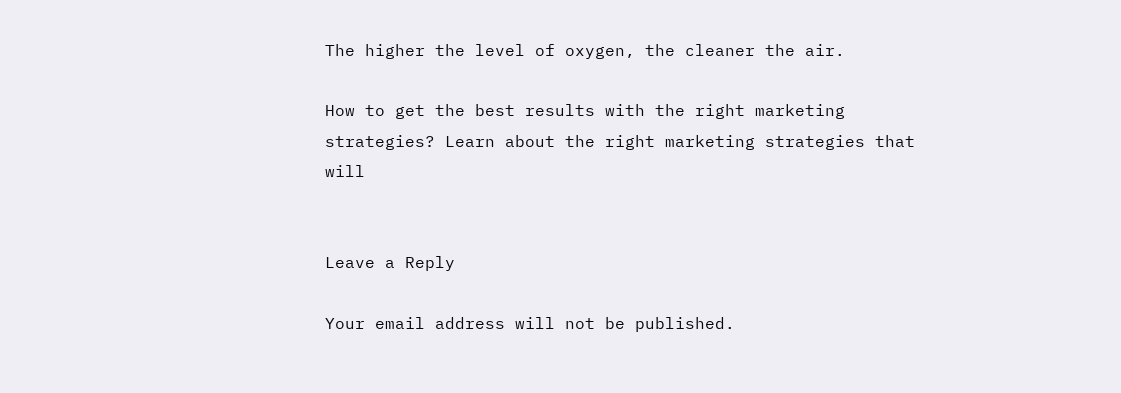The higher the level of oxygen, the cleaner the air.

How to get the best results with the right marketing strategies? Learn about the right marketing strategies that will


Leave a Reply

Your email address will not be published.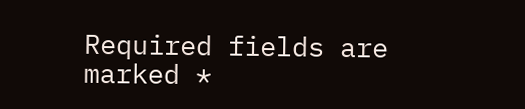Required fields are marked *